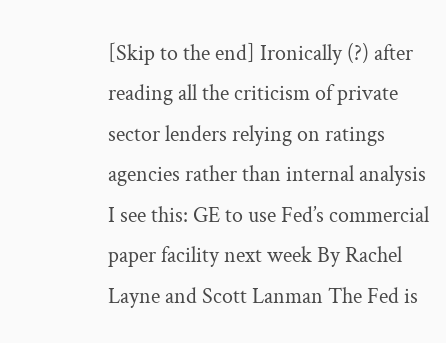[Skip to the end] Ironically (?) after reading all the criticism of private sector lenders relying on ratings agencies rather than internal analysis I see this: GE to use Fed’s commercial paper facility next week By Rachel Layne and Scott Lanman The Fed is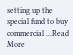setting up the special fund to buy commercial ...Read More